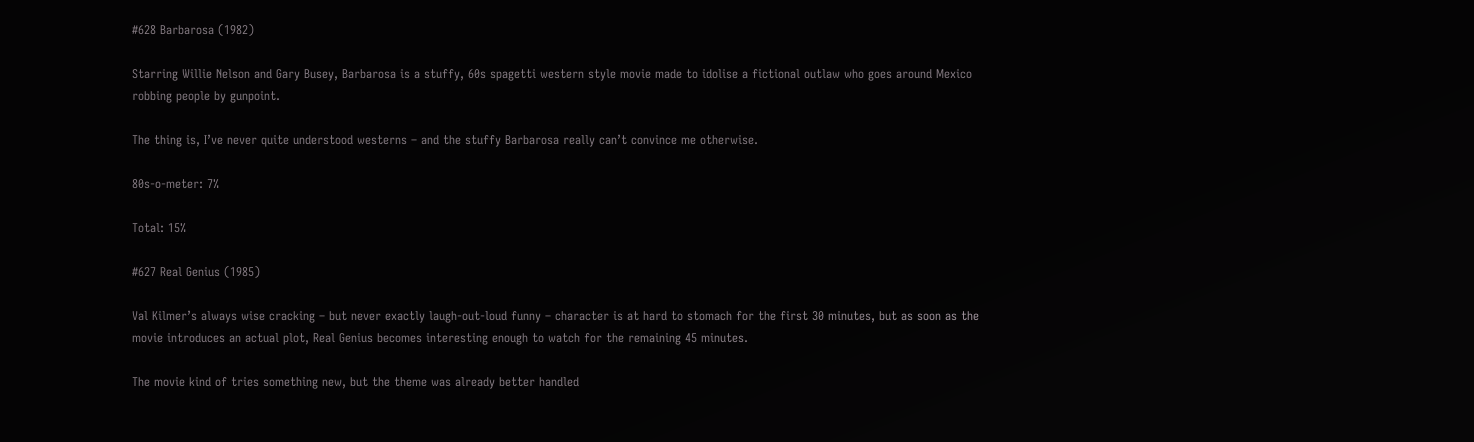#628 Barbarosa (1982)

Starring Willie Nelson and Gary Busey, Barbarosa is a stuffy, 60s spagetti western style movie made to idolise a fictional outlaw who goes around Mexico robbing people by gunpoint.

The thing is, I’ve never quite understood westerns – and the stuffy Barbarosa really can’t convince me otherwise.

80s-o-meter: 7%

Total: 15%

#627 Real Genius (1985)

Val Kilmer’s always wise cracking – but never exactly laugh-out-loud funny – character is at hard to stomach for the first 30 minutes, but as soon as the movie introduces an actual plot, Real Genius becomes interesting enough to watch for the remaining 45 minutes.

The movie kind of tries something new, but the theme was already better handled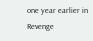one year earlier in Revenge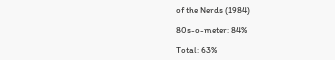of the Nerds (1984)

80s-o-meter: 84%

Total: 63%